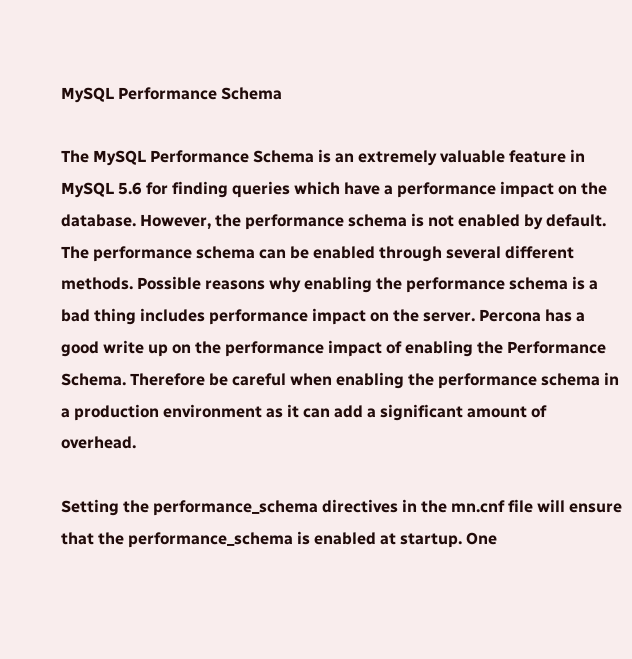MySQL Performance Schema

The MySQL Performance Schema is an extremely valuable feature in MySQL 5.6 for finding queries which have a performance impact on the database. However, the performance schema is not enabled by default. The performance schema can be enabled through several different methods. Possible reasons why enabling the performance schema is a bad thing includes performance impact on the server. Percona has a good write up on the performance impact of enabling the Performance Schema. Therefore be careful when enabling the performance schema in a production environment as it can add a significant amount of overhead.

Setting the performance_schema directives in the mn.cnf file will ensure that the performance_schema is enabled at startup. One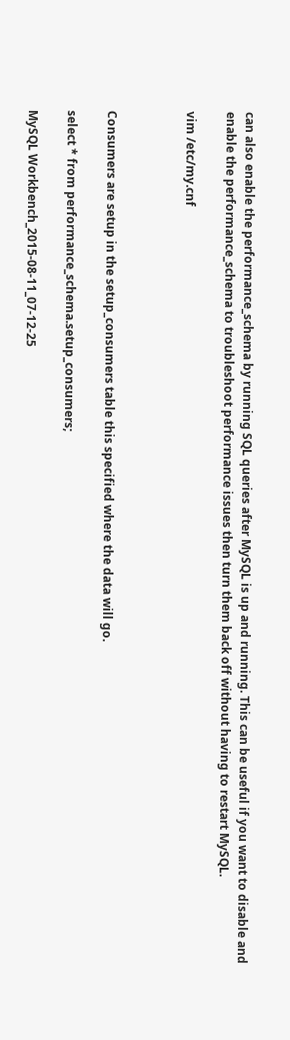can also enable the performance_schema by running SQL queries after MySQL is up and running. This can be useful if you want to disable and enable the performance_schema to troubleshoot performance issues then turn them back off without having to restart MySQL.

vim /etc/my.cnf



Consumers are setup in the setup_consumers table this specified where the data will go.

select * from performance_schema.setup_consumers;

MySQL Workbench_2015-08-11_07-12-25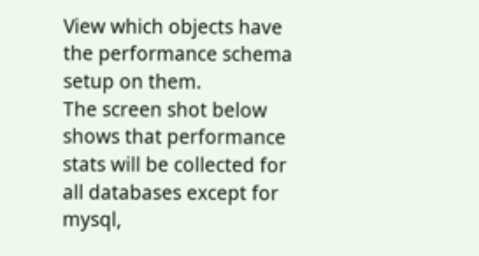View which objects have the performance schema setup on them.
The screen shot below shows that performance stats will be collected for all databases except for mysql,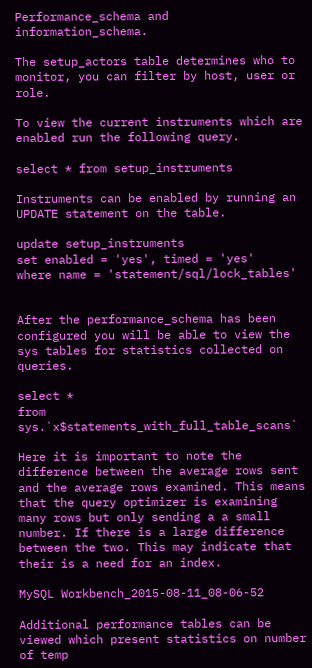Performance_schema and information_schema.

The setup_actors table determines who to monitor, you can filter by host, user or role.

To view the current instruments which are enabled run the following query.

select * from setup_instruments

Instruments can be enabled by running an UPDATE statement on the table.

update setup_instruments
set enabled = 'yes', timed = 'yes'
where name = 'statement/sql/lock_tables'


After the performance_schema has been configured you will be able to view the sys tables for statistics collected on queries.

select *
from sys.`x$statements_with_full_table_scans`

Here it is important to note the difference between the average rows sent and the average rows examined. This means that the query optimizer is examining many rows but only sending a a small number. If there is a large difference between the two. This may indicate that their is a need for an index.

MySQL Workbench_2015-08-11_08-06-52

Additional performance tables can be viewed which present statistics on number of temp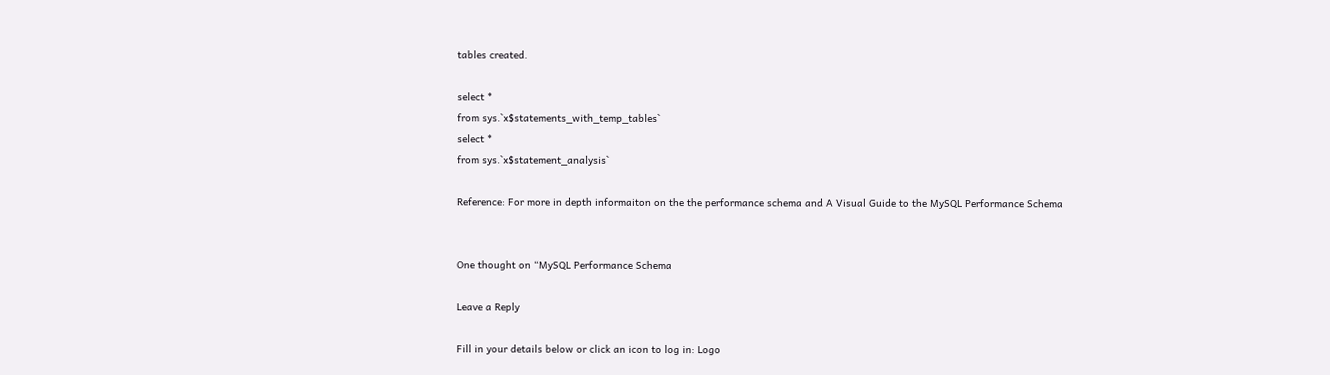tables created.

select *
from sys.`x$statements_with_temp_tables`
select *
from sys.`x$statement_analysis`

Reference: For more in depth informaiton on the the performance schema and A Visual Guide to the MySQL Performance Schema


One thought on “MySQL Performance Schema

Leave a Reply

Fill in your details below or click an icon to log in: Logo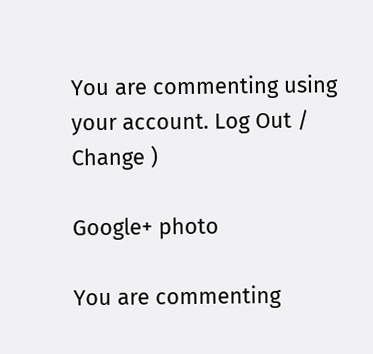You are commenting using your account. Log Out /  Change )

Google+ photo

You are commenting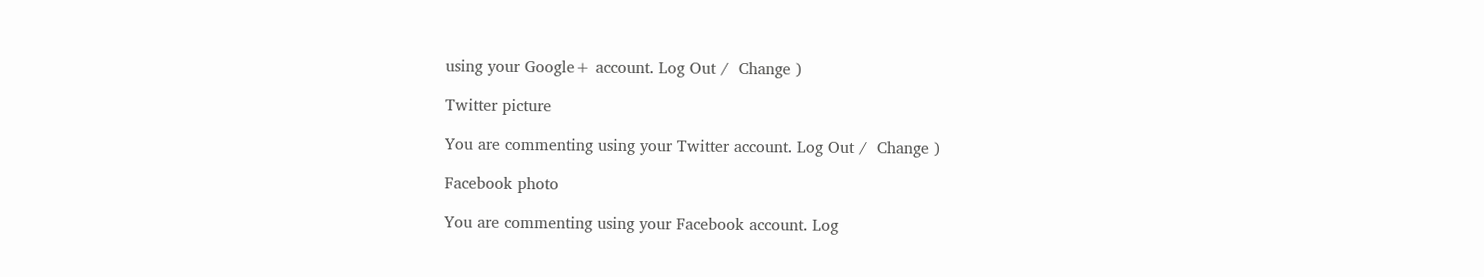using your Google+ account. Log Out /  Change )

Twitter picture

You are commenting using your Twitter account. Log Out /  Change )

Facebook photo

You are commenting using your Facebook account. Log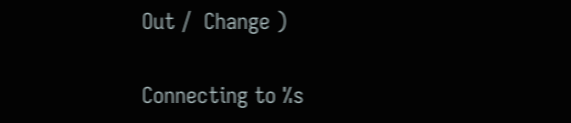Out /  Change )

Connecting to %s